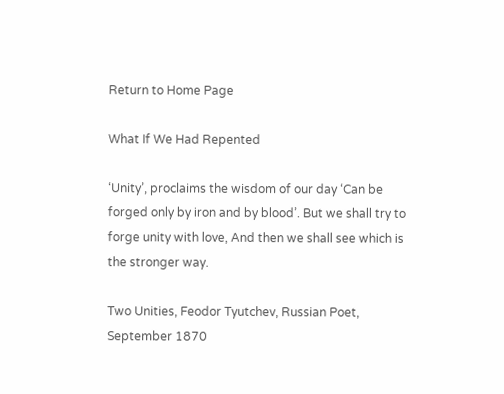Return to Home Page

What If We Had Repented

‘Unity’, proclaims the wisdom of our day ‘Can be forged only by iron and by blood’. But we shall try to forge unity with love, And then we shall see which is the stronger way.

Two Unities, Feodor Tyutchev, Russian Poet, September 1870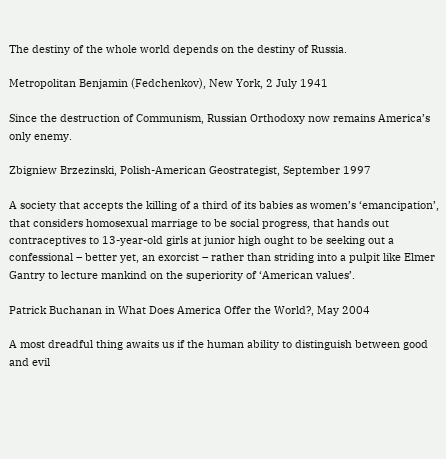The destiny of the whole world depends on the destiny of Russia.

Metropolitan Benjamin (Fedchenkov), New York, 2 July 1941

Since the destruction of Communism, Russian Orthodoxy now remains America’s only enemy.

Zbigniew Brzezinski, Polish-American Geostrategist, September 1997

A society that accepts the killing of a third of its babies as women’s ‘emancipation’, that considers homosexual marriage to be social progress, that hands out contraceptives to 13-year-old girls at junior high ought to be seeking out a confessional – better yet, an exorcist – rather than striding into a pulpit like Elmer Gantry to lecture mankind on the superiority of ‘American values’.

Patrick Buchanan in What Does America Offer the World?, May 2004

A most dreadful thing awaits us if the human ability to distinguish between good and evil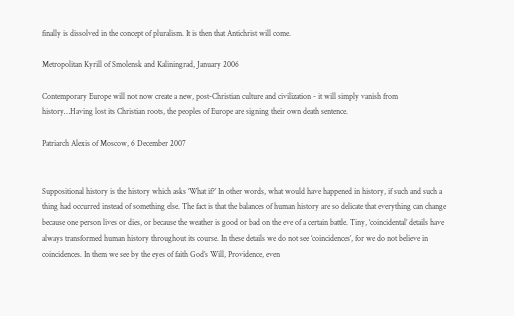finally is dissolved in the concept of pluralism. It is then that Antichrist will come.

Metropolitan Kyrill of Smolensk and Kaliningrad, January 2006

Contemporary Europe will not now create a new, post-Christian culture and civilization - it will simply vanish from history…Having lost its Christian roots, the peoples of Europe are signing their own death sentence.

Patriarch Alexis of Moscow, 6 December 2007


Suppositional history is the history which asks ‘What if?’ In other words, what would have happened in history, if such and such a thing had occurred instead of something else. The fact is that the balances of human history are so delicate that everything can change because one person lives or dies, or because the weather is good or bad on the eve of a certain battle. Tiny, ‘coincidental’ details have always transformed human history throughout its course. In these details we do not see ‘coincidences’, for we do not believe in coincidences. In them we see by the eyes of faith God’s Will, Providence, even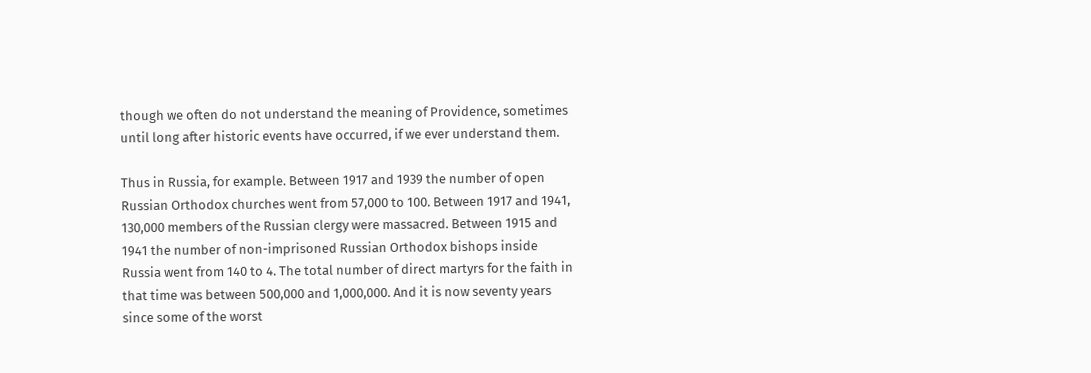though we often do not understand the meaning of Providence, sometimes until long after historic events have occurred, if we ever understand them.

Thus in Russia, for example. Between 1917 and 1939 the number of open Russian Orthodox churches went from 57,000 to 100. Between 1917 and 1941, 130,000 members of the Russian clergy were massacred. Between 1915 and 1941 the number of non-imprisoned Russian Orthodox bishops inside Russia went from 140 to 4. The total number of direct martyrs for the faith in that time was between 500,000 and 1,000,000. And it is now seventy years since some of the worst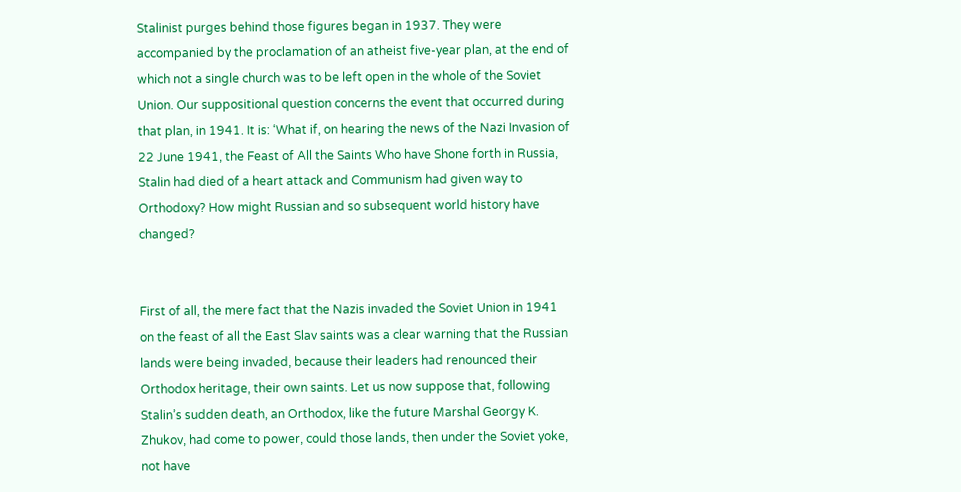Stalinist purges behind those figures began in 1937. They were accompanied by the proclamation of an atheist five-year plan, at the end of which not a single church was to be left open in the whole of the Soviet Union. Our suppositional question concerns the event that occurred during that plan, in 1941. It is: ‘What if, on hearing the news of the Nazi Invasion of 22 June 1941, the Feast of All the Saints Who have Shone forth in Russia, Stalin had died of a heart attack and Communism had given way to Orthodoxy? How might Russian and so subsequent world history have changed?


First of all, the mere fact that the Nazis invaded the Soviet Union in 1941 on the feast of all the East Slav saints was a clear warning that the Russian lands were being invaded, because their leaders had renounced their Orthodox heritage, their own saints. Let us now suppose that, following Stalin’s sudden death, an Orthodox, like the future Marshal Georgy K. Zhukov, had come to power, could those lands, then under the Soviet yoke, not have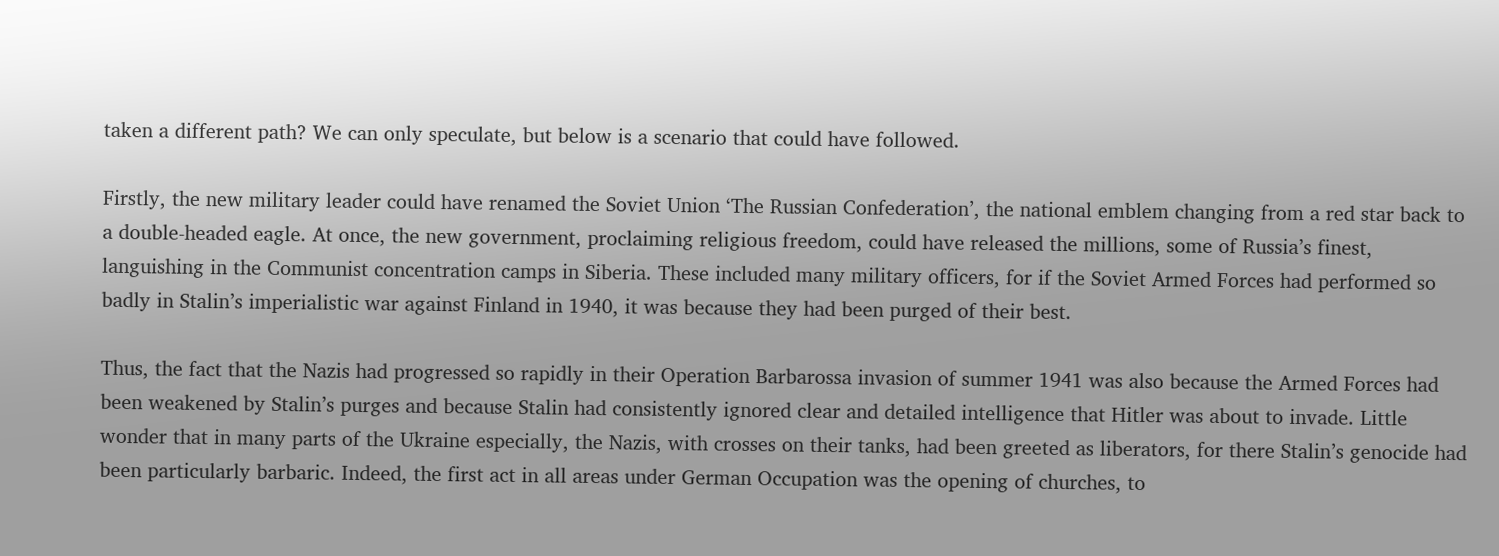taken a different path? We can only speculate, but below is a scenario that could have followed.

Firstly, the new military leader could have renamed the Soviet Union ‘The Russian Confederation’, the national emblem changing from a red star back to a double-headed eagle. At once, the new government, proclaiming religious freedom, could have released the millions, some of Russia’s finest, languishing in the Communist concentration camps in Siberia. These included many military officers, for if the Soviet Armed Forces had performed so badly in Stalin’s imperialistic war against Finland in 1940, it was because they had been purged of their best.

Thus, the fact that the Nazis had progressed so rapidly in their Operation Barbarossa invasion of summer 1941 was also because the Armed Forces had been weakened by Stalin’s purges and because Stalin had consistently ignored clear and detailed intelligence that Hitler was about to invade. Little wonder that in many parts of the Ukraine especially, the Nazis, with crosses on their tanks, had been greeted as liberators, for there Stalin’s genocide had been particularly barbaric. Indeed, the first act in all areas under German Occupation was the opening of churches, to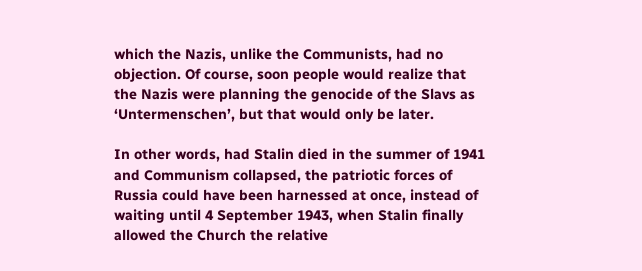which the Nazis, unlike the Communists, had no objection. Of course, soon people would realize that the Nazis were planning the genocide of the Slavs as ‘Untermenschen’, but that would only be later.

In other words, had Stalin died in the summer of 1941 and Communism collapsed, the patriotic forces of Russia could have been harnessed at once, instead of waiting until 4 September 1943, when Stalin finally allowed the Church the relative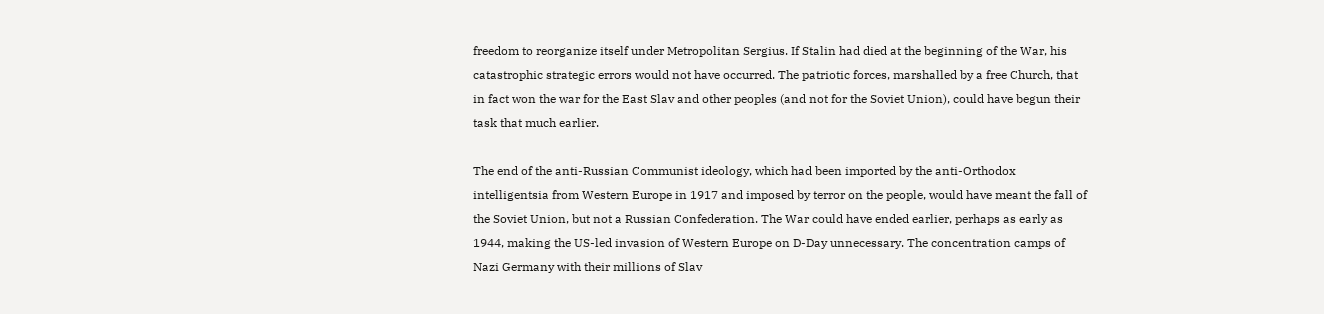freedom to reorganize itself under Metropolitan Sergius. If Stalin had died at the beginning of the War, his catastrophic strategic errors would not have occurred. The patriotic forces, marshalled by a free Church, that in fact won the war for the East Slav and other peoples (and not for the Soviet Union), could have begun their task that much earlier.

The end of the anti-Russian Communist ideology, which had been imported by the anti-Orthodox intelligentsia from Western Europe in 1917 and imposed by terror on the people, would have meant the fall of the Soviet Union, but not a Russian Confederation. The War could have ended earlier, perhaps as early as 1944, making the US-led invasion of Western Europe on D-Day unnecessary. The concentration camps of Nazi Germany with their millions of Slav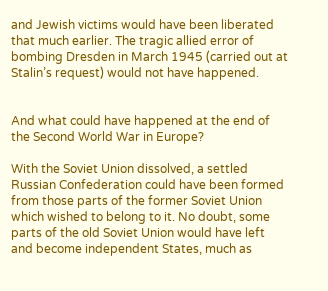and Jewish victims would have been liberated that much earlier. The tragic allied error of bombing Dresden in March 1945 (carried out at Stalin’s request) would not have happened.


And what could have happened at the end of the Second World War in Europe?

With the Soviet Union dissolved, a settled Russian Confederation could have been formed from those parts of the former Soviet Union which wished to belong to it. No doubt, some parts of the old Soviet Union would have left and become independent States, much as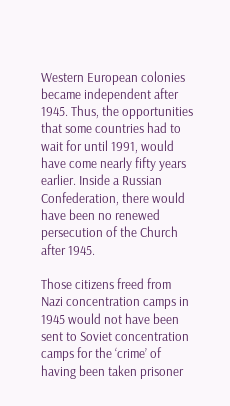Western European colonies became independent after 1945. Thus, the opportunities that some countries had to wait for until 1991, would have come nearly fifty years earlier. Inside a Russian Confederation, there would have been no renewed persecution of the Church after 1945.

Those citizens freed from Nazi concentration camps in 1945 would not have been sent to Soviet concentration camps for the ‘crime’ of having been taken prisoner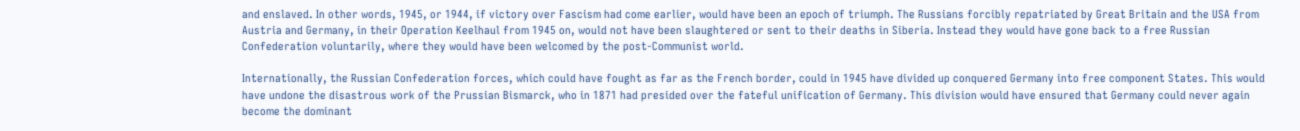and enslaved. In other words, 1945, or 1944, if victory over Fascism had come earlier, would have been an epoch of triumph. The Russians forcibly repatriated by Great Britain and the USA from Austria and Germany, in their Operation Keelhaul from 1945 on, would not have been slaughtered or sent to their deaths in Siberia. Instead they would have gone back to a free Russian Confederation voluntarily, where they would have been welcomed by the post-Communist world.

Internationally, the Russian Confederation forces, which could have fought as far as the French border, could in 1945 have divided up conquered Germany into free component States. This would have undone the disastrous work of the Prussian Bismarck, who in 1871 had presided over the fateful unification of Germany. This division would have ensured that Germany could never again become the dominant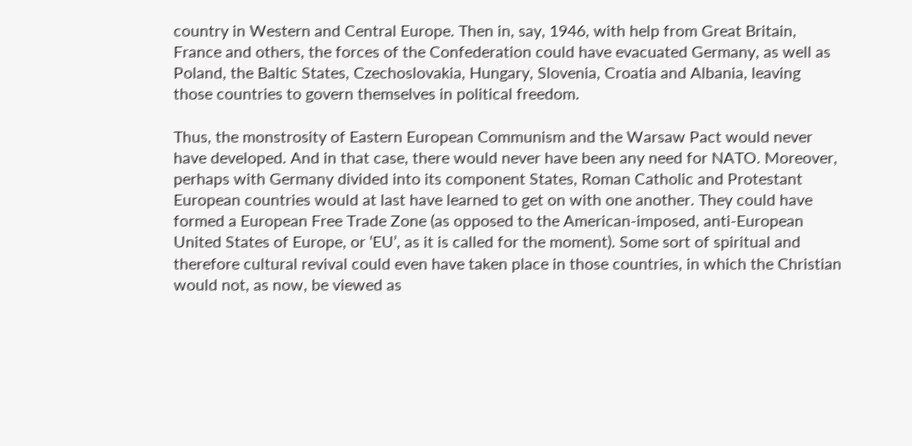country in Western and Central Europe. Then in, say, 1946, with help from Great Britain, France and others, the forces of the Confederation could have evacuated Germany, as well as Poland, the Baltic States, Czechoslovakia, Hungary, Slovenia, Croatia and Albania, leaving those countries to govern themselves in political freedom.

Thus, the monstrosity of Eastern European Communism and the Warsaw Pact would never have developed. And in that case, there would never have been any need for NATO. Moreover, perhaps with Germany divided into its component States, Roman Catholic and Protestant European countries would at last have learned to get on with one another. They could have formed a European Free Trade Zone (as opposed to the American-imposed, anti-European United States of Europe, or ‘EU’, as it is called for the moment). Some sort of spiritual and therefore cultural revival could even have taken place in those countries, in which the Christian would not, as now, be viewed as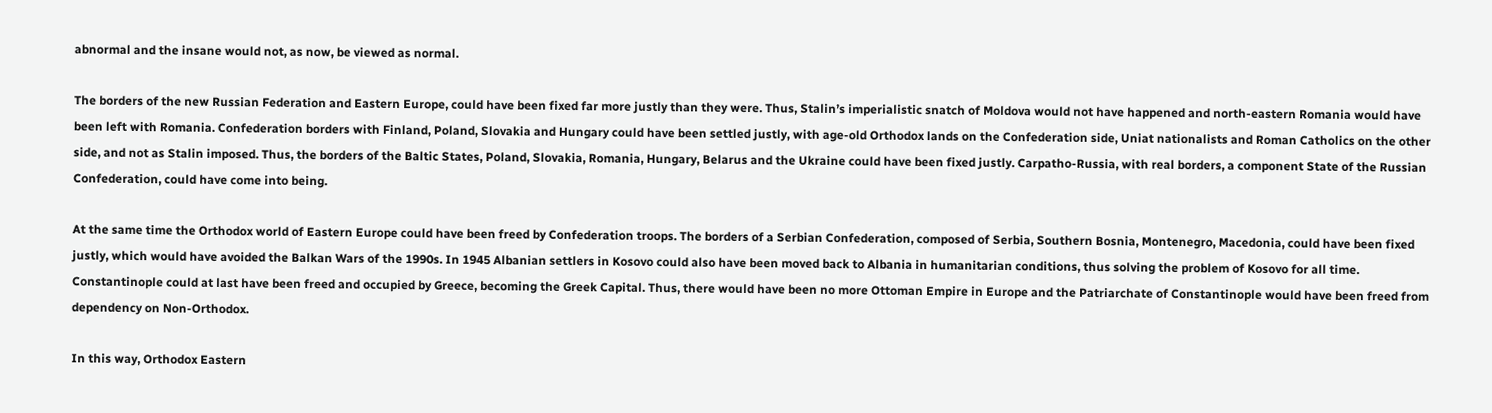abnormal and the insane would not, as now, be viewed as normal.

The borders of the new Russian Federation and Eastern Europe, could have been fixed far more justly than they were. Thus, Stalin’s imperialistic snatch of Moldova would not have happened and north-eastern Romania would have been left with Romania. Confederation borders with Finland, Poland, Slovakia and Hungary could have been settled justly, with age-old Orthodox lands on the Confederation side, Uniat nationalists and Roman Catholics on the other side, and not as Stalin imposed. Thus, the borders of the Baltic States, Poland, Slovakia, Romania, Hungary, Belarus and the Ukraine could have been fixed justly. Carpatho-Russia, with real borders, a component State of the Russian Confederation, could have come into being.

At the same time the Orthodox world of Eastern Europe could have been freed by Confederation troops. The borders of a Serbian Confederation, composed of Serbia, Southern Bosnia, Montenegro, Macedonia, could have been fixed justly, which would have avoided the Balkan Wars of the 1990s. In 1945 Albanian settlers in Kosovo could also have been moved back to Albania in humanitarian conditions, thus solving the problem of Kosovo for all time. Constantinople could at last have been freed and occupied by Greece, becoming the Greek Capital. Thus, there would have been no more Ottoman Empire in Europe and the Patriarchate of Constantinople would have been freed from dependency on Non-Orthodox.

In this way, Orthodox Eastern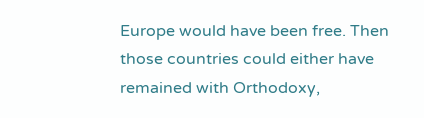Europe would have been free. Then those countries could either have remained with Orthodoxy,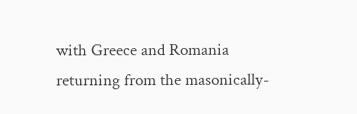with Greece and Romania returning from the masonically-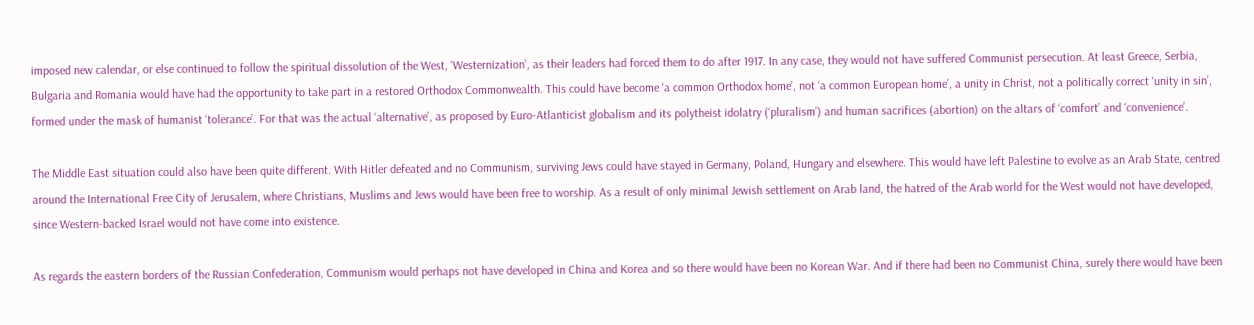imposed new calendar, or else continued to follow the spiritual dissolution of the West, ‘Westernization’, as their leaders had forced them to do after 1917. In any case, they would not have suffered Communist persecution. At least Greece, Serbia, Bulgaria and Romania would have had the opportunity to take part in a restored Orthodox Commonwealth. This could have become ‘a common Orthodox home’, not ‘a common European home’, a unity in Christ, not a politically correct ‘unity in sin’, formed under the mask of humanist ‘tolerance’. For that was the actual ‘alternative’, as proposed by Euro-Atlanticist globalism and its polytheist idolatry (‘pluralism’) and human sacrifices (abortion) on the altars of ‘comfort’ and ‘convenience’.

The Middle East situation could also have been quite different. With Hitler defeated and no Communism, surviving Jews could have stayed in Germany, Poland, Hungary and elsewhere. This would have left Palestine to evolve as an Arab State, centred around the International Free City of Jerusalem, where Christians, Muslims and Jews would have been free to worship. As a result of only minimal Jewish settlement on Arab land, the hatred of the Arab world for the West would not have developed, since Western-backed Israel would not have come into existence.

As regards the eastern borders of the Russian Confederation, Communism would perhaps not have developed in China and Korea and so there would have been no Korean War. And if there had been no Communist China, surely there would have been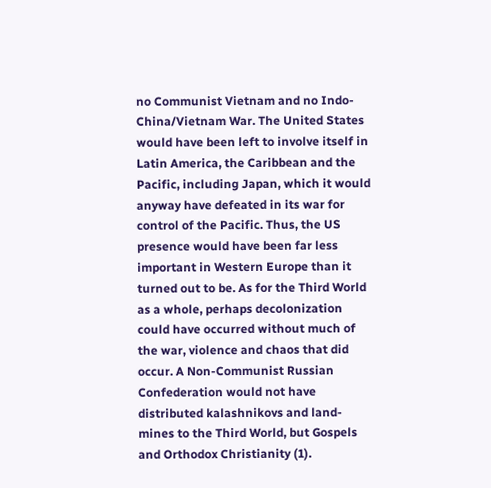no Communist Vietnam and no Indo-China/Vietnam War. The United States would have been left to involve itself in Latin America, the Caribbean and the Pacific, including Japan, which it would anyway have defeated in its war for control of the Pacific. Thus, the US presence would have been far less important in Western Europe than it turned out to be. As for the Third World as a whole, perhaps decolonization could have occurred without much of the war, violence and chaos that did occur. A Non-Communist Russian Confederation would not have distributed kalashnikovs and land-mines to the Third World, but Gospels and Orthodox Christianity (1).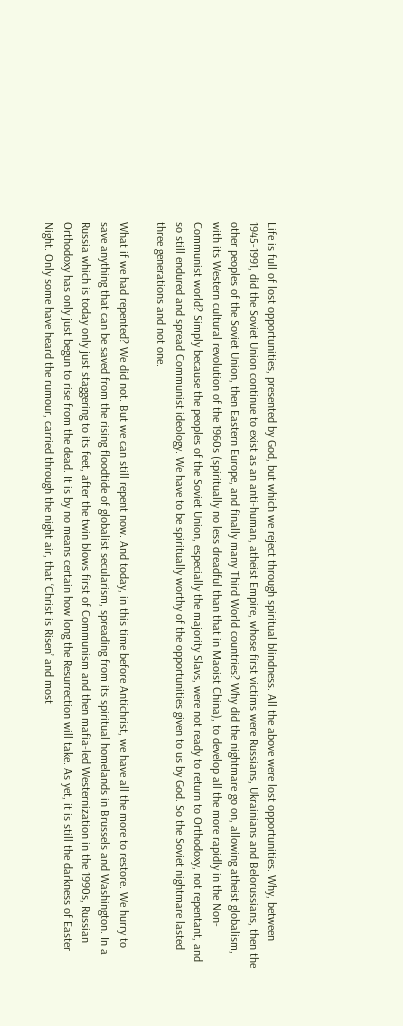Life is full of lost opportunities, presented by God, but which we reject through spiritual blindness. All the above were lost opportunities. Why, between 1945-1991, did the Soviet Union continue to exist as an anti-human, atheist Empire, whose first victims were Russians, Ukrainians and Belorussians, then the other peoples of the Soviet Union, then Eastern Europe, and finally many Third World countries? Why did the nightmare go on, allowing atheist globalism, with its Western cultural revolution of the 1960s (spiritually no less dreadful than that in Maoist China), to develop all the more rapidly in the Non-Communist world? Simply because the peoples of the Soviet Union, especially the majority Slavs, were not ready to return to Orthodoxy, not repentant, and so still endured and spread Communist ideology. We have to be spiritually worthy of the opportunities given to us by God. So the Soviet nightmare lasted three generations and not one.

What if we had repented? We did not. But we can still repent now. And today, in this time before Antichrist, we have all the more to restore. We hurry to save anything that can be saved from the rising floodtide of globalist secularism, spreading from its spiritual homelands in Brussels and Washington. In a Russia which is today only just staggering to its feet, after the twin blows first of Communism and then mafia-led Westernization in the 1990s, Russian Orthodoxy has only just begun to rise from the dead. It is by no means certain how long the Resurrection will take. As yet, it is still the darkness of Easter Night. Only some have heard the rumour, carried through the night air, that ‘Christ is Risen’ and most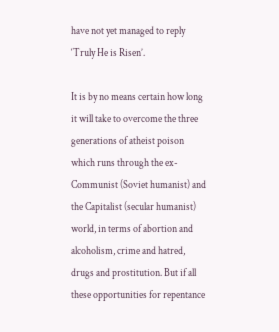have not yet managed to reply ‘Truly He is Risen’.

It is by no means certain how long it will take to overcome the three generations of atheist poison which runs through the ex-Communist (Soviet humanist) and the Capitalist (secular humanist) world, in terms of abortion and alcoholism, crime and hatred, drugs and prostitution. But if all these opportunities for repentance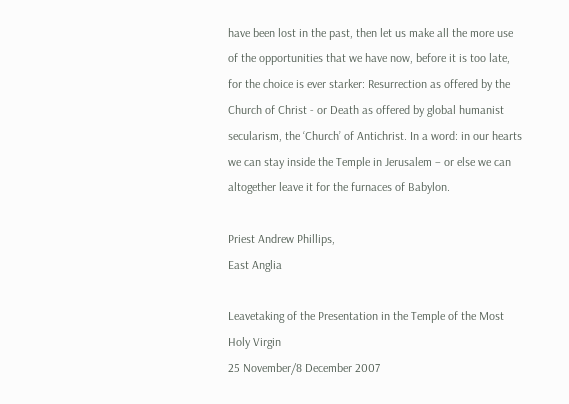have been lost in the past, then let us make all the more use of the opportunities that we have now, before it is too late, for the choice is ever starker: Resurrection as offered by the Church of Christ - or Death as offered by global humanist secularism, the ‘Church’ of Antichrist. In a word: in our hearts we can stay inside the Temple in Jerusalem – or else we can altogether leave it for the furnaces of Babylon.

Priest Andrew Phillips,
East Anglia

Leavetaking of the Presentation in the Temple of the Most Holy Virgin
25 November/8 December 2007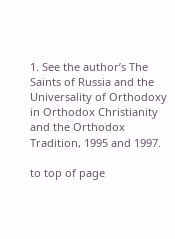1. See the author’s The Saints of Russia and the Universality of Orthodoxy in Orthodox Christianity and the Orthodox Tradition, 1995 and 1997.

to top of page